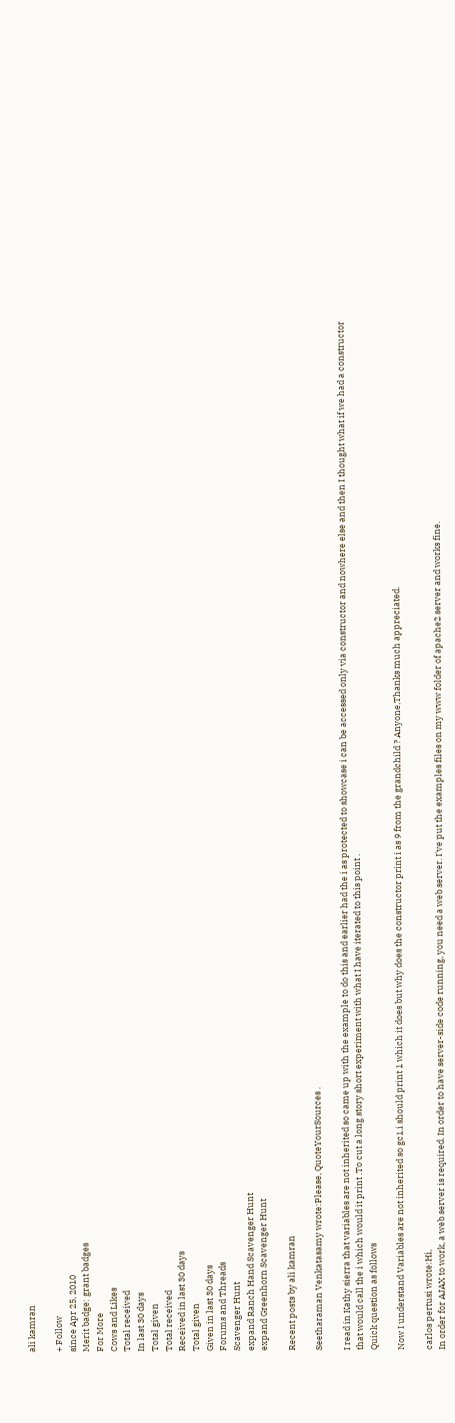ali kamran

+ Follow
since Apr 25, 2010
Merit badge: grant badges
For More
Cows and Likes
Total received
In last 30 days
Total given
Total received
Received in last 30 days
Total given
Given in last 30 days
Forums and Threads
Scavenger Hunt
expand Ranch Hand Scavenger Hunt
expand Greenhorn Scavenger Hunt

Recent posts by ali kamran

Seetharaman Venkatasamy wrote:Please, QuoteYourSources .

I read in Kathy sierra that variables are not inherited so came up with the example to do this and earlier had the i as protected to showcase i can be accessed only via constructor and nowhere else and then I thought what if we had a constructor that would call the i which would it print .To cut a long story short experiment with what I have iterated to this point .
Quick question as follows

Now I understand Variables are not inherited so gc1.i should print 1 which it does but why does the constructor print i as 9 from the grandchild ? Anyone,Thanks much appreciated.

carlos pertusi wrote:Hi,
In order for AJAX to work, a web server is required. In order to have server-side code running, you need a web server. I've put the examples files on my www folder of apache2 server and works fine.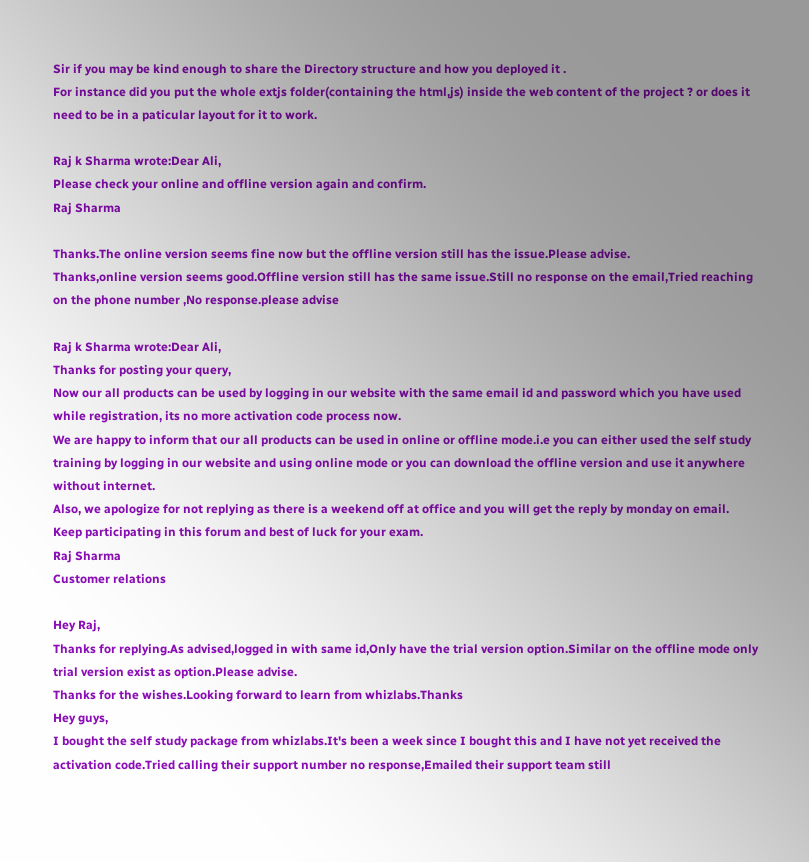Sir if you may be kind enough to share the Directory structure and how you deployed it .
For instance did you put the whole extjs folder(containing the html,js) inside the web content of the project ? or does it need to be in a paticular layout for it to work.

Raj k Sharma wrote:Dear Ali,
Please check your online and offline version again and confirm.
Raj Sharma

Thanks.The online version seems fine now but the offline version still has the issue.Please advise.
Thanks,online version seems good.Offline version still has the same issue.Still no response on the email,Tried reaching on the phone number ,No response.please advise

Raj k Sharma wrote:Dear Ali,
Thanks for posting your query,
Now our all products can be used by logging in our website with the same email id and password which you have used while registration, its no more activation code process now.
We are happy to inform that our all products can be used in online or offline mode.i.e you can either used the self study training by logging in our website and using online mode or you can download the offline version and use it anywhere without internet.
Also, we apologize for not replying as there is a weekend off at office and you will get the reply by monday on email.
Keep participating in this forum and best of luck for your exam.
Raj Sharma
Customer relations

Hey Raj,
Thanks for replying.As advised,logged in with same id,Only have the trial version option.Similar on the offline mode only trial version exist as option.Please advise.
Thanks for the wishes.Looking forward to learn from whizlabs.Thanks
Hey guys,
I bought the self study package from whizlabs.It's been a week since I bought this and I have not yet received the activation code.Tried calling their support number no response,Emailed their support team still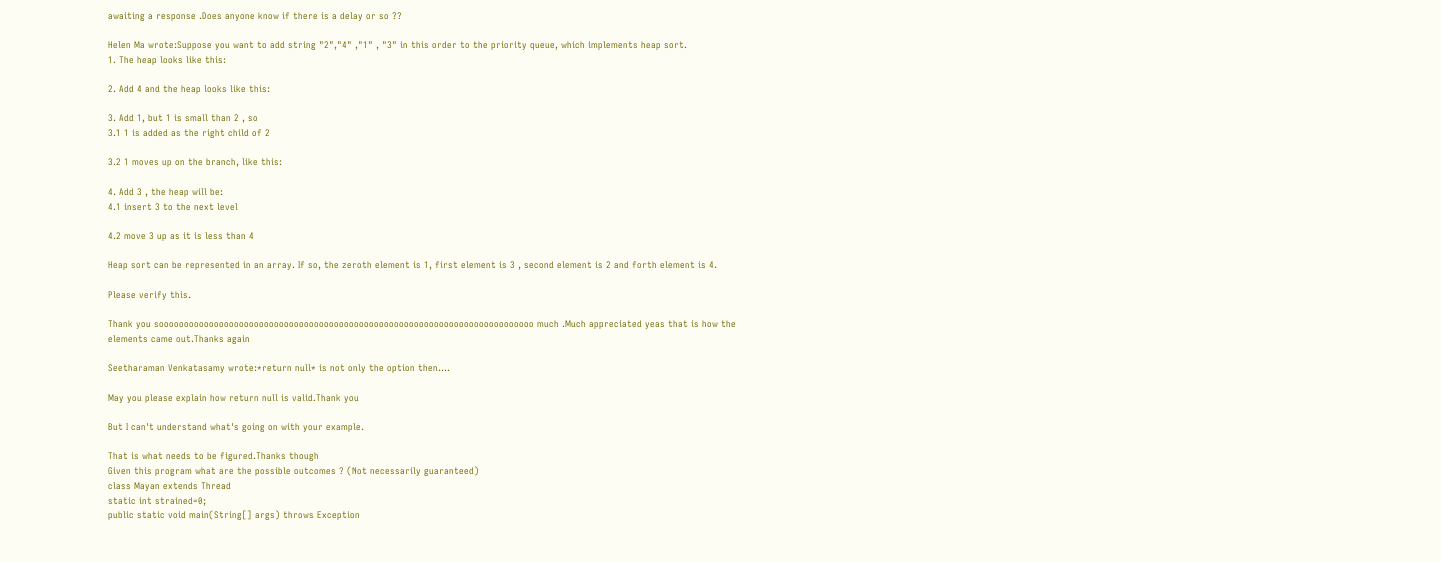awaiting a response .Does anyone know if there is a delay or so ??

Helen Ma wrote:Suppose you want to add string "2","4" ,"1" , "3" in this order to the priority queue, which implements heap sort.
1. The heap looks like this:

2. Add 4 and the heap looks like this:

3. Add 1, but 1 is small than 2 , so
3.1 1 is added as the right child of 2

3.2 1 moves up on the branch, like this:

4. Add 3 , the heap will be:
4.1 insert 3 to the next level

4.2 move 3 up as it is less than 4

Heap sort can be represented in an array. If so, the zeroth element is 1, first element is 3 , second element is 2 and forth element is 4.

Please verify this.

Thank you sooooooooooooooooooooooooooooooooooooooooooooooooooooooooooooooooooooooooooo much .Much appreciated yeas that is how the elements came out.Thanks again

Seetharaman Venkatasamy wrote:*return null* is not only the option then....

May you please explain how return null is valid.Thank you

But I can't understand what's going on with your example.

That is what needs to be figured.Thanks though
Given this program what are the possible outcomes ? (Not necessarily guaranteed)
class Mayan extends Thread
static int strained=0;
public static void main(String[] args) throws Exception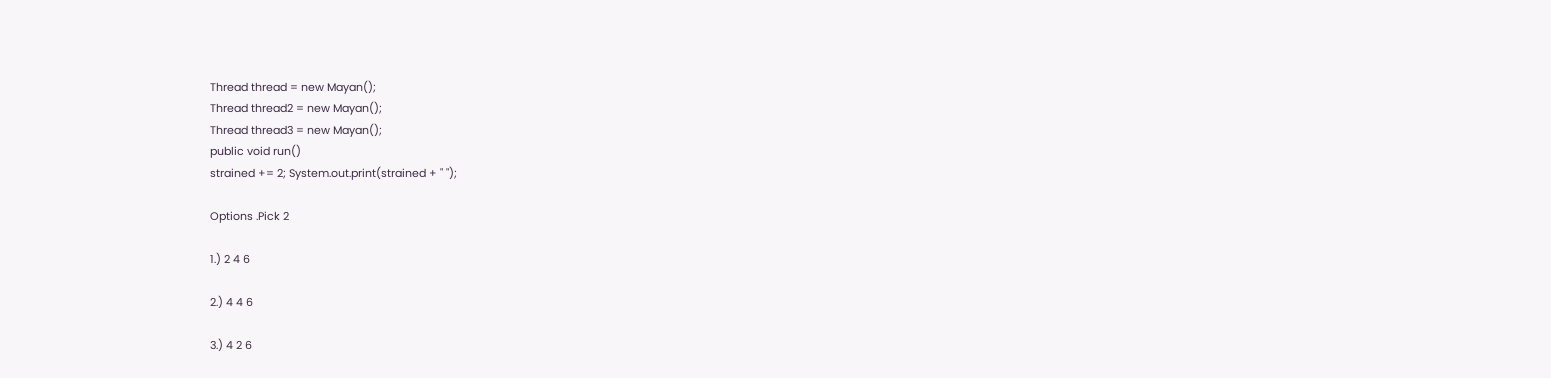Thread thread = new Mayan();
Thread thread2 = new Mayan();
Thread thread3 = new Mayan();
public void run()
strained += 2; System.out.print(strained + " ");

Options .Pick 2

1.) 2 4 6

2.) 4 4 6

3.) 4 2 6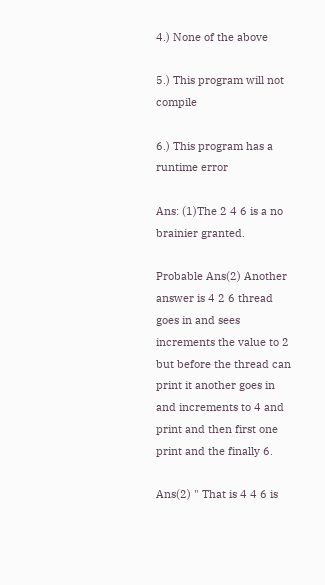4.) None of the above

5.) This program will not compile

6.) This program has a runtime error

Ans: (1)The 2 4 6 is a no brainier granted.

Probable Ans(2) Another answer is 4 2 6 thread goes in and sees increments the value to 2 but before the thread can print it another goes in and increments to 4 and print and then first one print and the finally 6.

Ans(2) " That is 4 4 6 is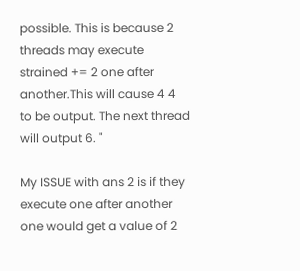possible. This is because 2 threads may execute strained += 2 one after another.This will cause 4 4 to be output. The next thread will output 6. "

My ISSUE with ans 2 is if they execute one after another one would get a value of 2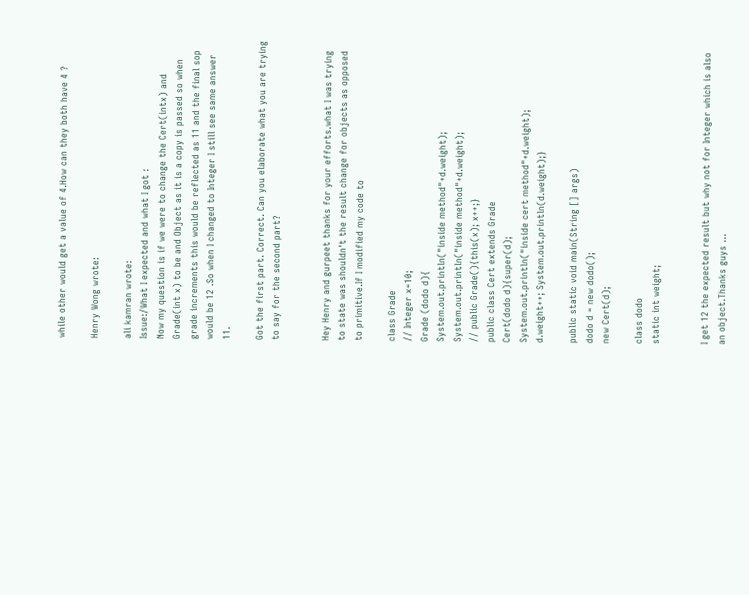while other would get a value of 4.How can they both have 4 ?

Henry Wong wrote:

ali kamran wrote:
Issue:/What I expected and what I got :
Now my question is if we were to change the Cert(intx) and Grade(int x) to be and Object as it is a copy is passed so when grade increments this would be reflected as 11 and the final sop would be 12 .So when I changed to Integer I still see same answer 11.

Got the first part. Correct. Can you elaborate what you are trying to say for the second part?


Hey Henry and gurpeet thanks for your efforts.what I was trying to state was shouldn't the result change for objects as opposed to primitive.If I modified my code to

class Grade
// Integer x=10;
Grade (dodo d){
System.out.println("inside method"+d.weight);
System.out.println("inside method"+d.weight);
// public Grade(){this(x); x++;}
public class Cert extends Grade
Cert(dodo d){super(d);
System.out.println("inside cert method"+d.weight);
d.weight++; System.out.println(d.weight);}

public static void main(String [] args)
dodo d = new dodo();
new Cert(d);

class dodo
static int weight;


I get 12 the expected result but why not for Integer which is also an object.Thanks guys ...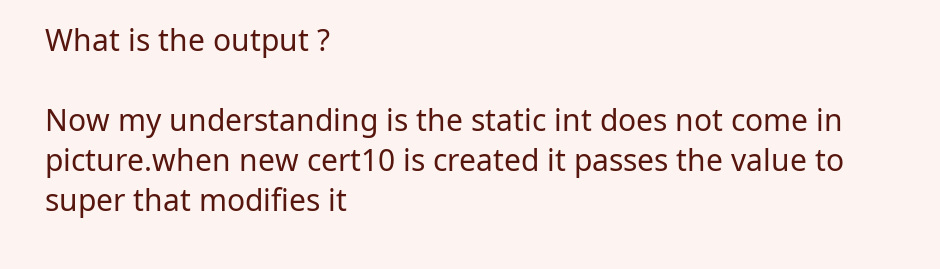What is the output ?

Now my understanding is the static int does not come in picture.when new cert10 is created it passes the value to super that modifies it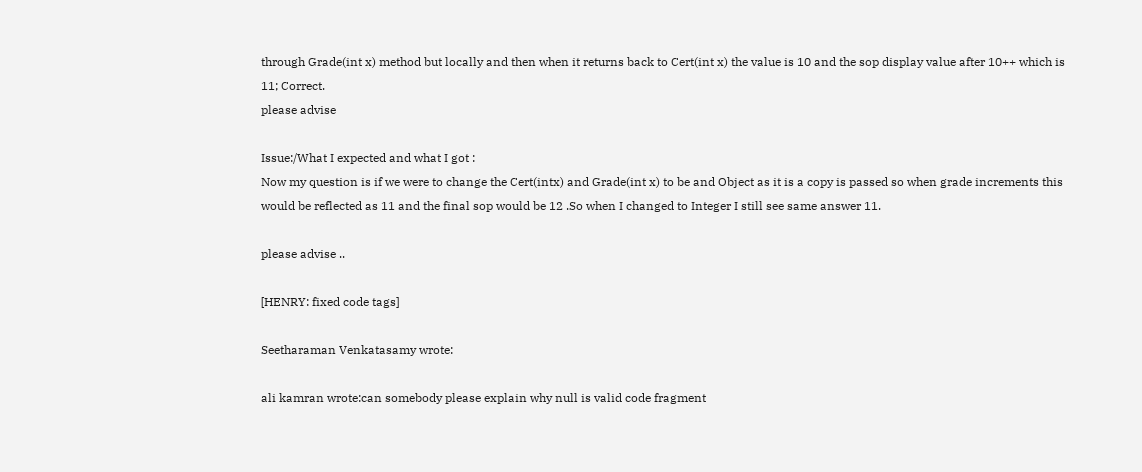through Grade(int x) method but locally and then when it returns back to Cert(int x) the value is 10 and the sop display value after 10++ which is 11; Correct.
please advise

Issue:/What I expected and what I got :
Now my question is if we were to change the Cert(intx) and Grade(int x) to be and Object as it is a copy is passed so when grade increments this would be reflected as 11 and the final sop would be 12 .So when I changed to Integer I still see same answer 11.

please advise ..

[HENRY: fixed code tags]

Seetharaman Venkatasamy wrote:

ali kamran wrote:can somebody please explain why null is valid code fragment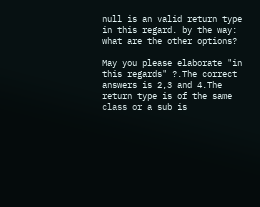null is an valid return type in this regard. by the way: what are the other options?

May you please elaborate "in this regards" ?.The correct answers is 2,3 and 4.The return type is of the same class or a sub is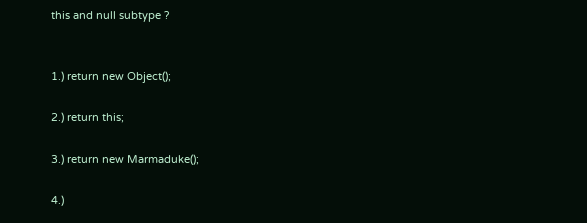this and null subtype ?


1.) return new Object();

2.) return this;

3.) return new Marmaduke();

4.)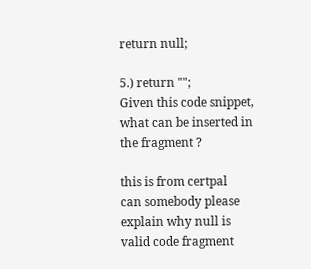return null;

5.) return "";
Given this code snippet, what can be inserted in the fragment ?

this is from certpal
can somebody please explain why null is valid code fragment